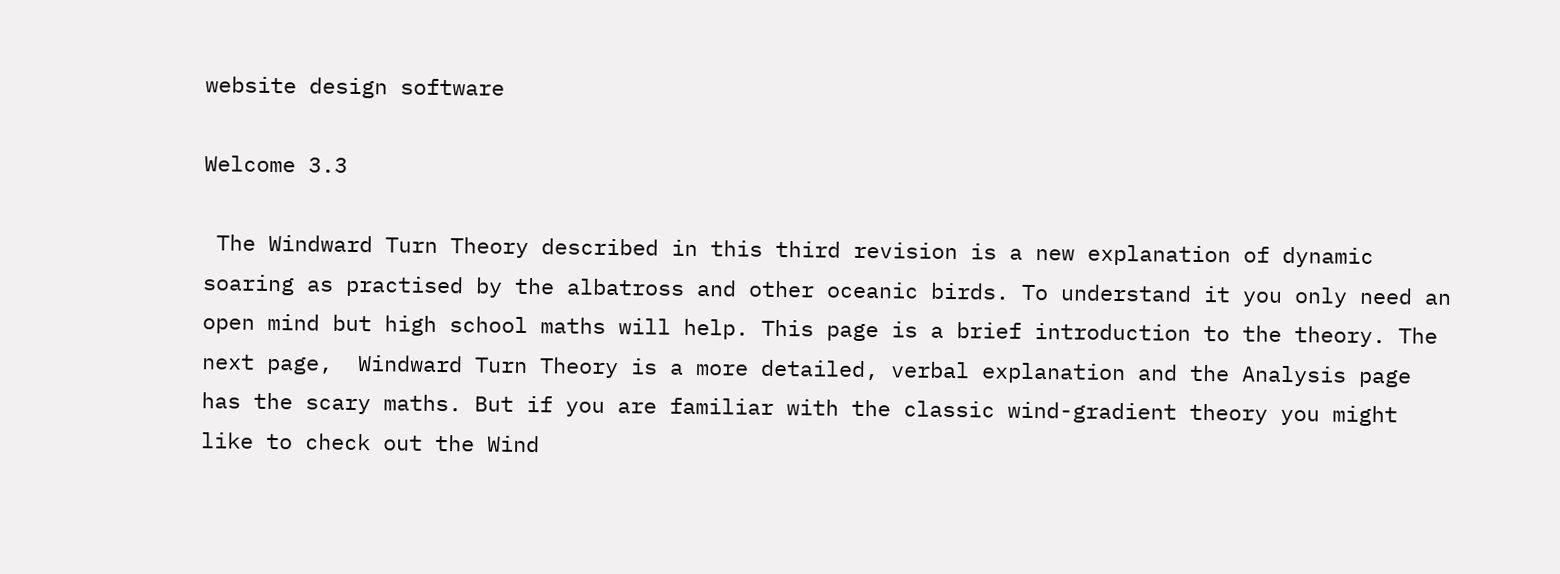website design software

Welcome 3.3

 The Windward Turn Theory described in this third revision is a new explanation of dynamic soaring as practised by the albatross and other oceanic birds. To understand it you only need an open mind but high school maths will help. This page is a brief introduction to the theory. The next page,  Windward Turn Theory is a more detailed, verbal explanation and the Analysis page has the scary maths. But if you are familiar with the classic wind-gradient theory you might like to check out the Wind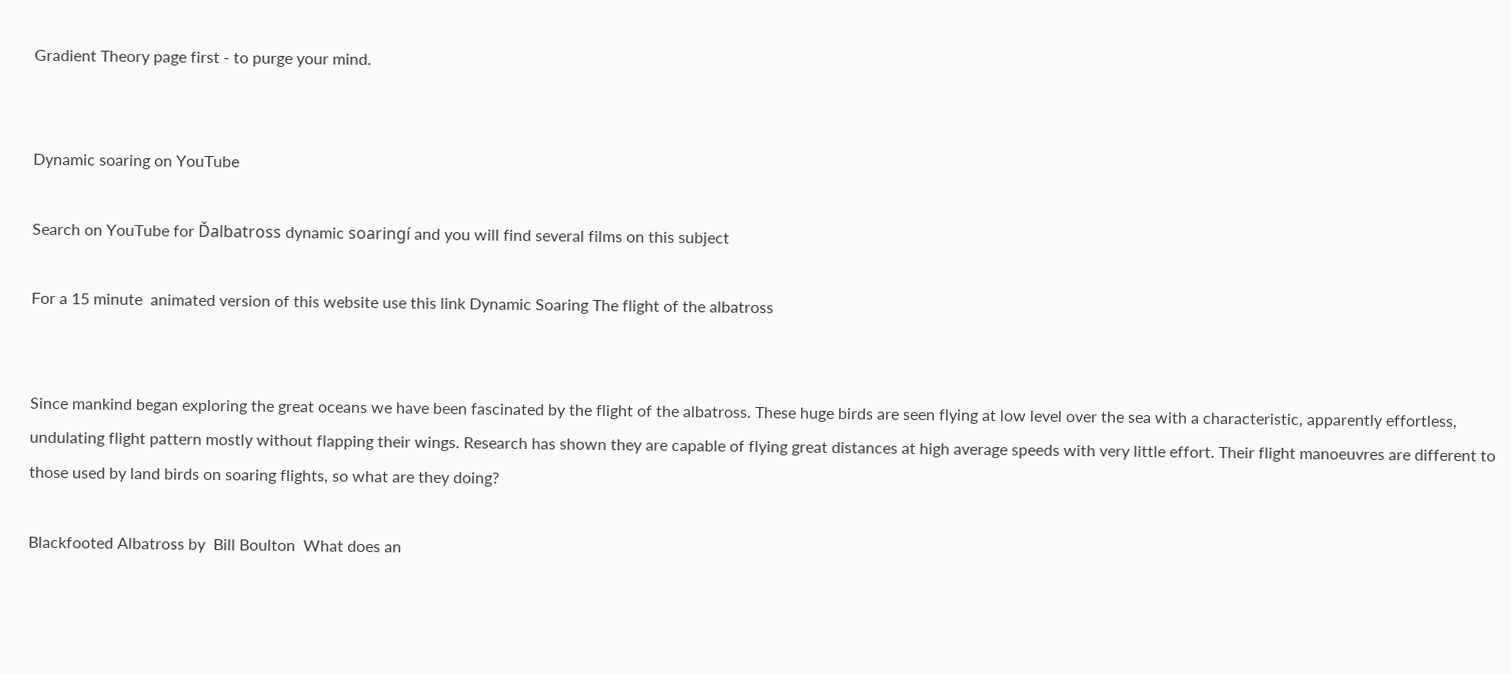Gradient Theory page first - to purge your mind.


Dynamic soaring on YouTube

Search on YouTube for Ďalbatross dynamic soaringí and you will find several films on this subject

For a 15 minute  animated version of this website use this link Dynamic Soaring The flight of the albatross


Since mankind began exploring the great oceans we have been fascinated by the flight of the albatross. These huge birds are seen flying at low level over the sea with a characteristic, apparently effortless, undulating flight pattern mostly without flapping their wings. Research has shown they are capable of flying great distances at high average speeds with very little effort. Their flight manoeuvres are different to those used by land birds on soaring flights, so what are they doing?

Blackfooted Albatross by  Bill Boulton  What does an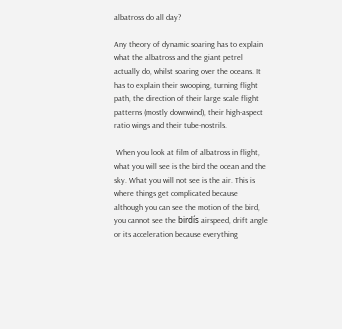albatross do all day?

Any theory of dynamic soaring has to explain what the albatross and the giant petrel actually do, whilst soaring over the oceans. It has to explain their swooping, turning flight path, the direction of their large scale flight patterns (mostly downwind), their high-aspect ratio wings and their tube-nostrils.

 When you look at film of albatross in flight, what you will see is the bird the ocean and the sky. What you will not see is the air. This is where things get complicated because although you can see the motion of the bird, you cannot see the birdís airspeed, drift angle or its acceleration because everything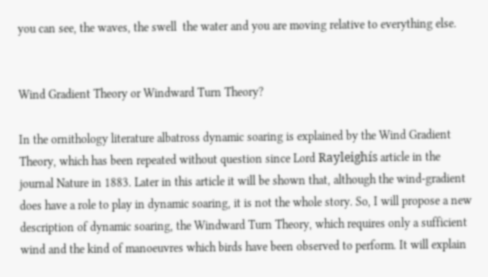you can see, the waves, the swell  the water and you are moving relative to everything else.


Wind Gradient Theory or Windward Turn Theory?

In the ornithology literature albatross dynamic soaring is explained by the Wind Gradient Theory, which has been repeated without question since Lord Rayleighís article in the journal Nature in 1883. Later in this article it will be shown that, although the wind-gradient does have a role to play in dynamic soaring, it is not the whole story. So, I will propose a new description of dynamic soaring, the Windward Turn Theory, which requires only a sufficient wind and the kind of manoeuvres which birds have been observed to perform. It will explain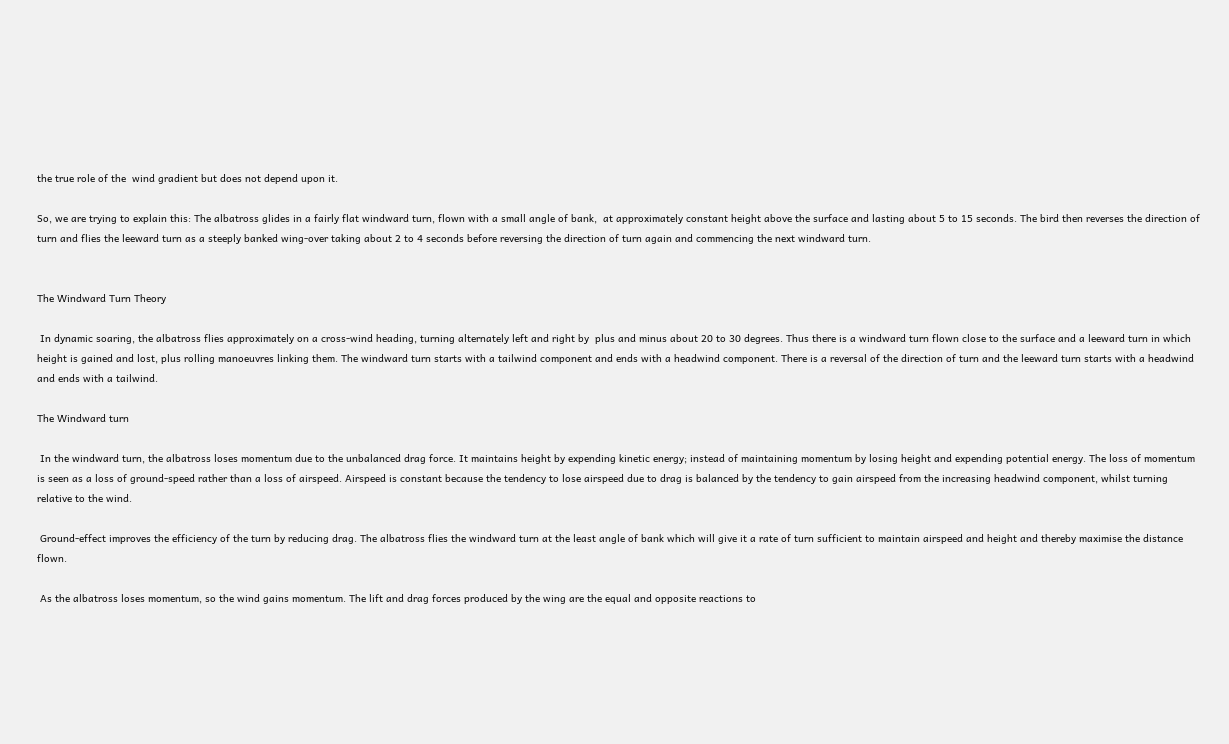the true role of the  wind gradient but does not depend upon it.

So, we are trying to explain this: The albatross glides in a fairly flat windward turn, flown with a small angle of bank,  at approximately constant height above the surface and lasting about 5 to 15 seconds. The bird then reverses the direction of turn and flies the leeward turn as a steeply banked wing-over taking about 2 to 4 seconds before reversing the direction of turn again and commencing the next windward turn.


The Windward Turn Theory

 In dynamic soaring, the albatross flies approximately on a cross-wind heading, turning alternately left and right by  plus and minus about 20 to 30 degrees. Thus there is a windward turn flown close to the surface and a leeward turn in which height is gained and lost, plus rolling manoeuvres linking them. The windward turn starts with a tailwind component and ends with a headwind component. There is a reversal of the direction of turn and the leeward turn starts with a headwind  and ends with a tailwind.

The Windward turn

 In the windward turn, the albatross loses momentum due to the unbalanced drag force. It maintains height by expending kinetic energy; instead of maintaining momentum by losing height and expending potential energy. The loss of momentum is seen as a loss of ground-speed rather than a loss of airspeed. Airspeed is constant because the tendency to lose airspeed due to drag is balanced by the tendency to gain airspeed from the increasing headwind component, whilst turning relative to the wind.

 Ground-effect improves the efficiency of the turn by reducing drag. The albatross flies the windward turn at the least angle of bank which will give it a rate of turn sufficient to maintain airspeed and height and thereby maximise the distance flown.

 As the albatross loses momentum, so the wind gains momentum. The lift and drag forces produced by the wing are the equal and opposite reactions to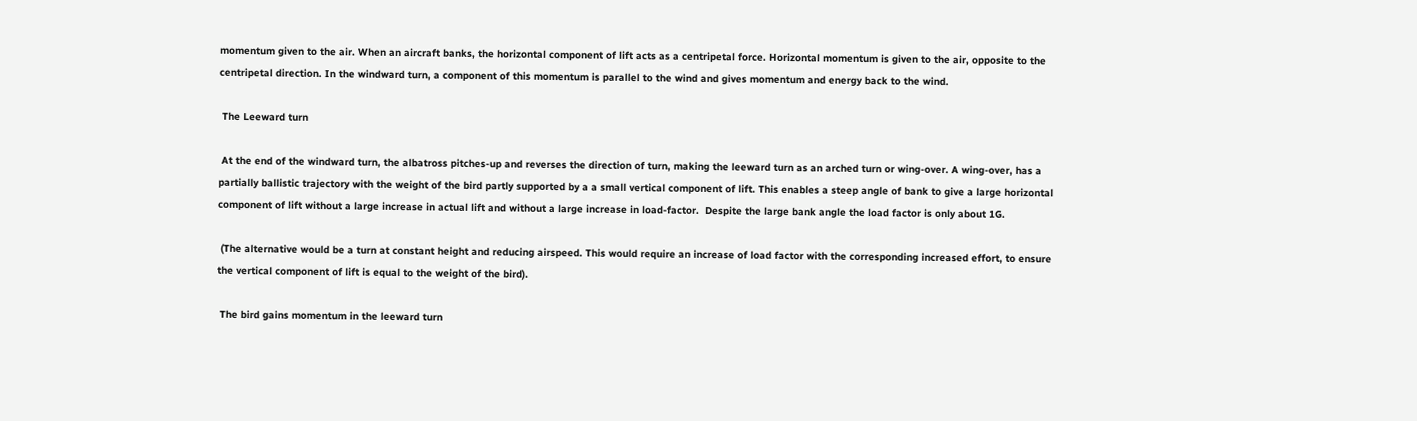momentum given to the air. When an aircraft banks, the horizontal component of lift acts as a centripetal force. Horizontal momentum is given to the air, opposite to the centripetal direction. In the windward turn, a component of this momentum is parallel to the wind and gives momentum and energy back to the wind.

 The Leeward turn

 At the end of the windward turn, the albatross pitches-up and reverses the direction of turn, making the leeward turn as an arched turn or wing-over. A wing-over, has a partially ballistic trajectory with the weight of the bird partly supported by a a small vertical component of lift. This enables a steep angle of bank to give a large horizontal component of lift without a large increase in actual lift and without a large increase in load-factor.  Despite the large bank angle the load factor is only about 1G.

 (The alternative would be a turn at constant height and reducing airspeed. This would require an increase of load factor with the corresponding increased effort, to ensure the vertical component of lift is equal to the weight of the bird).

 The bird gains momentum in the leeward turn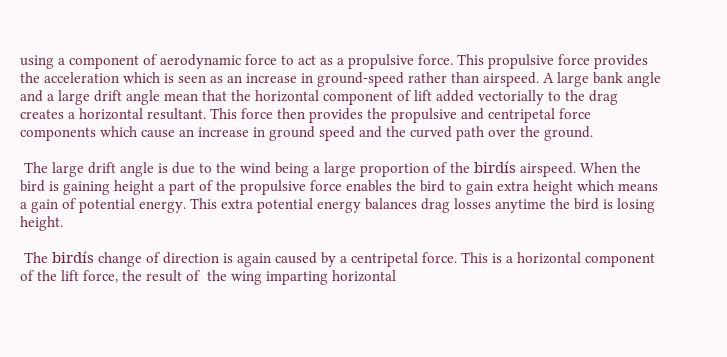using a component of aerodynamic force to act as a propulsive force. This propulsive force provides the acceleration which is seen as an increase in ground-speed rather than airspeed. A large bank angle and a large drift angle mean that the horizontal component of lift added vectorially to the drag creates a horizontal resultant. This force then provides the propulsive and centripetal force components which cause an increase in ground speed and the curved path over the ground.

 The large drift angle is due to the wind being a large proportion of the birdís airspeed. When the bird is gaining height a part of the propulsive force enables the bird to gain extra height which means a gain of potential energy. This extra potential energy balances drag losses anytime the bird is losing height.

 The birdís change of direction is again caused by a centripetal force. This is a horizontal component of the lift force, the result of  the wing imparting horizontal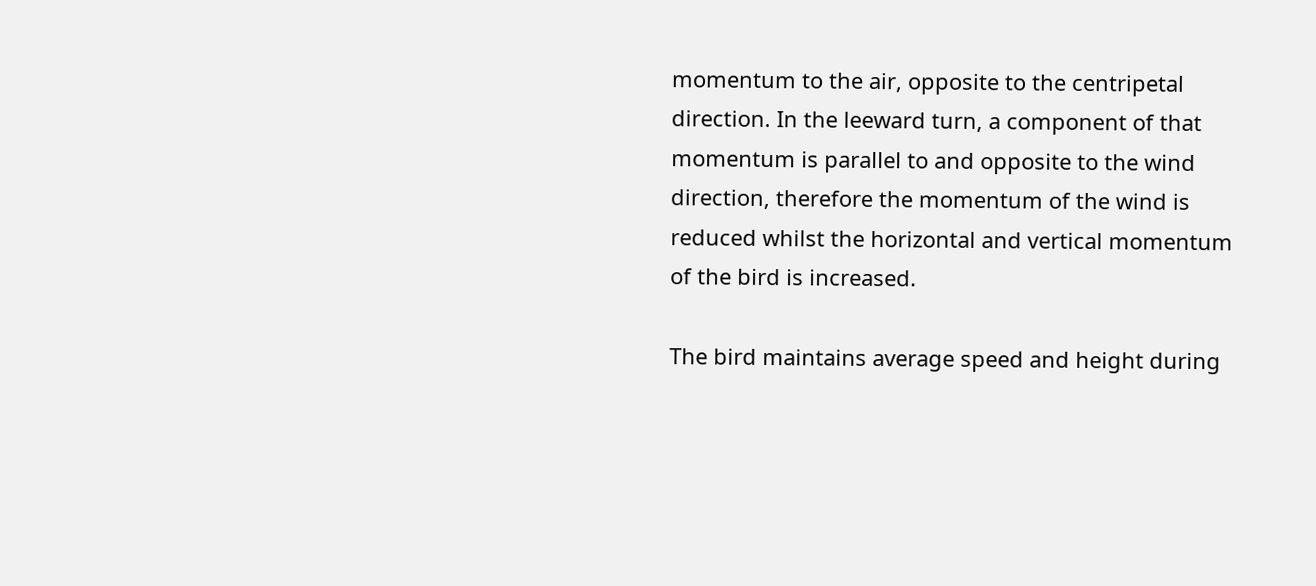momentum to the air, opposite to the centripetal direction. In the leeward turn, a component of that momentum is parallel to and opposite to the wind direction, therefore the momentum of the wind is reduced whilst the horizontal and vertical momentum of the bird is increased.

The bird maintains average speed and height during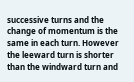successive turns and the change of momentum is the same in each turn. However the leeward turn is shorter than the windward turn and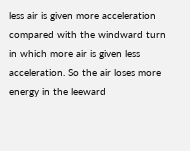less air is given more acceleration compared with the windward turn in which more air is given less acceleration. So the air loses more energy in the leeward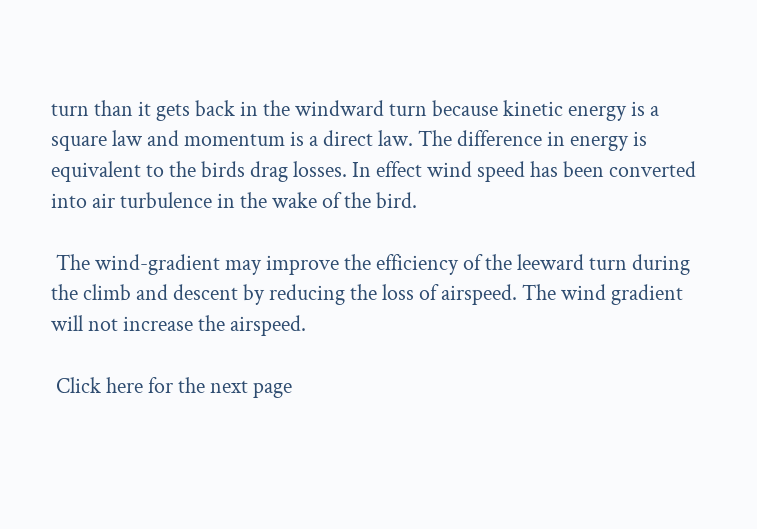turn than it gets back in the windward turn because kinetic energy is a square law and momentum is a direct law. The difference in energy is equivalent to the birds drag losses. In effect wind speed has been converted into air turbulence in the wake of the bird.

 The wind-gradient may improve the efficiency of the leeward turn during the climb and descent by reducing the loss of airspeed. The wind gradient will not increase the airspeed.

 Click here for the next page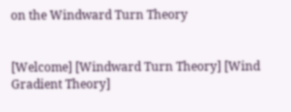on the Windward Turn Theory


[Welcome] [Windward Turn Theory] [Wind Gradient Theory]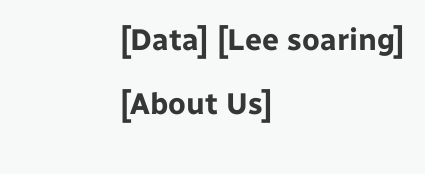[Data] [Lee soaring] [About Us]